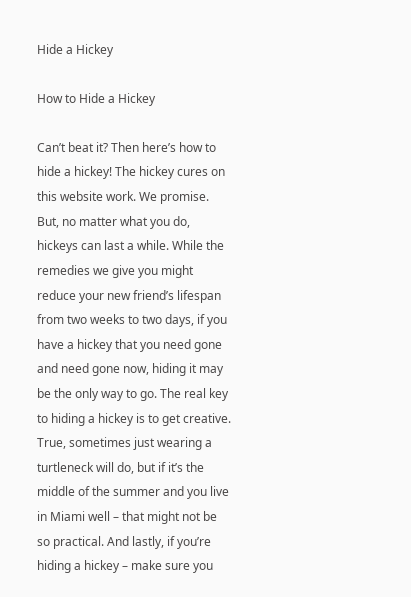Hide a Hickey

How to Hide a Hickey

Can’t beat it? Then here’s how to hide a hickey! The hickey cures on this website work. We promise. But, no matter what you do, hickeys can last a while. While the remedies we give you might reduce your new friend’s lifespan from two weeks to two days, if you have a hickey that you need gone and need gone now, hiding it may be the only way to go. The real key to hiding a hickey is to get creative. True, sometimes just wearing a turtleneck will do, but if it’s the middle of the summer and you live in Miami well – that might not be so practical. And lastly, if you’re hiding a hickey – make sure you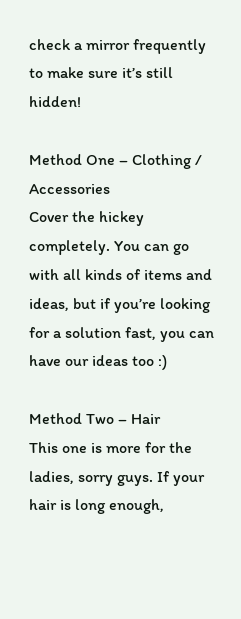check a mirror frequently to make sure it’s still hidden!

Method One – Clothing / Accessories
Cover the hickey completely. You can go with all kinds of items and ideas, but if you’re looking for a solution fast, you can have our ideas too :)

Method Two – Hair
This one is more for the ladies, sorry guys. If your hair is long enough,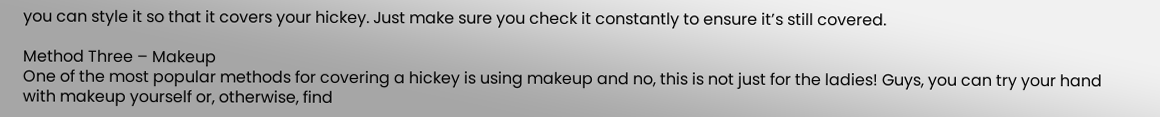you can style it so that it covers your hickey. Just make sure you check it constantly to ensure it’s still covered.

Method Three – Makeup
One of the most popular methods for covering a hickey is using makeup and no, this is not just for the ladies! Guys, you can try your hand with makeup yourself or, otherwise, find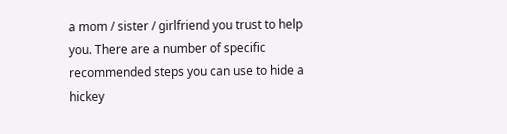a mom / sister / girlfriend you trust to help you. There are a number of specific recommended steps you can use to hide a hickey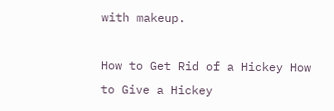with makeup.

How to Get Rid of a Hickey How to Give a Hickey